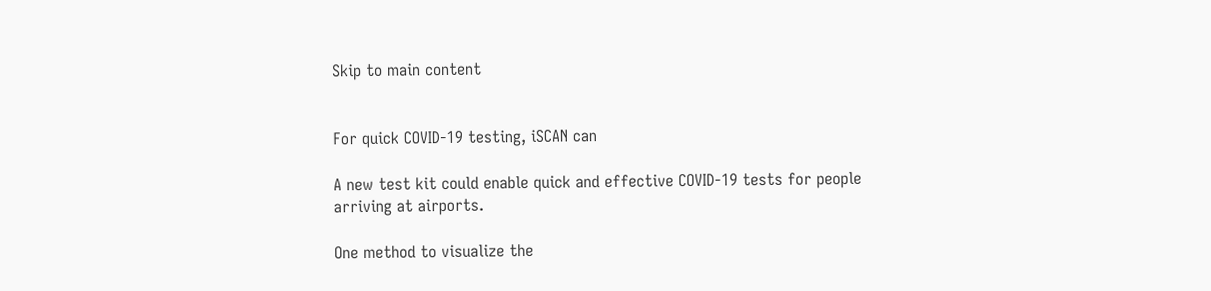Skip to main content


For quick COVID-19 testing, iSCAN can

A new test kit could enable quick and effective COVID-19 tests for people arriving at airports.

One method to visualize the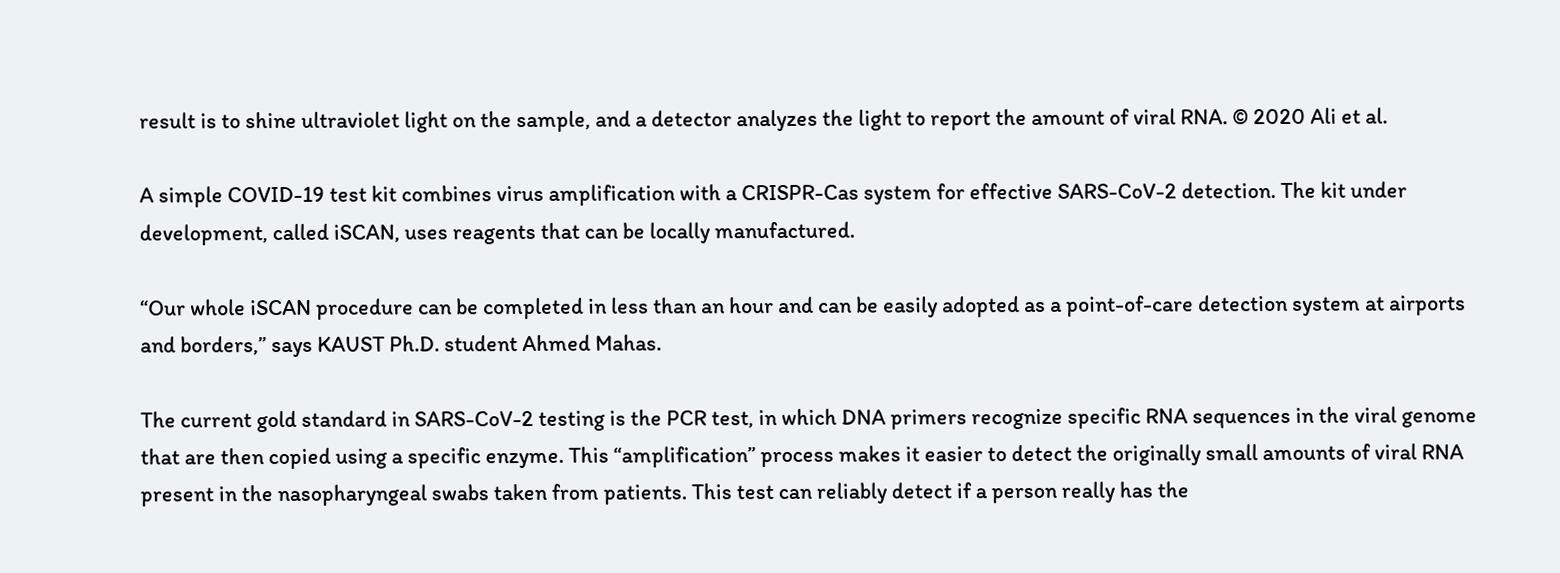result is to shine ultraviolet light on the sample, and a detector analyzes the light to report the amount of viral RNA. © 2020 Ali et al.

A simple COVID-19 test kit combines virus amplification with a CRISPR-Cas system for effective SARS-CoV-2 detection. The kit under development, called iSCAN, uses reagents that can be locally manufactured.

“Our whole iSCAN procedure can be completed in less than an hour and can be easily adopted as a point-of-care detection system at airports and borders,” says KAUST Ph.D. student Ahmed Mahas.

The current gold standard in SARS-CoV-2 testing is the PCR test, in which DNA primers recognize specific RNA sequences in the viral genome that are then copied using a specific enzyme. This “amplification” process makes it easier to detect the originally small amounts of viral RNA present in the nasopharyngeal swabs taken from patients. This test can reliably detect if a person really has the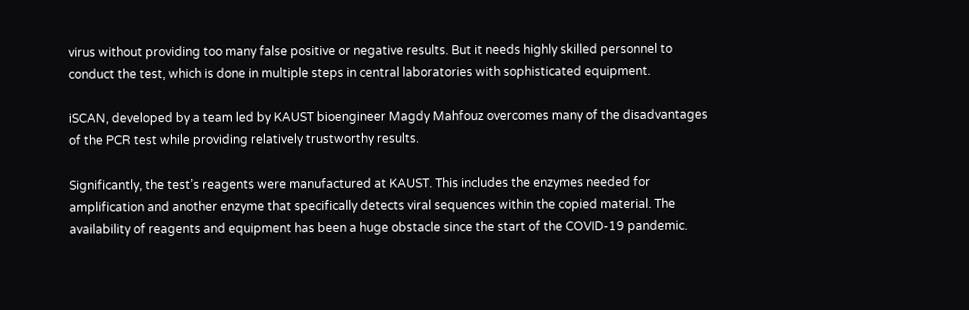virus without providing too many false positive or negative results. But it needs highly skilled personnel to conduct the test, which is done in multiple steps in central laboratories with sophisticated equipment.

iSCAN, developed by a team led by KAUST bioengineer Magdy Mahfouz overcomes many of the disadvantages of the PCR test while providing relatively trustworthy results.

Significantly, the test’s reagents were manufactured at KAUST. This includes the enzymes needed for amplification and another enzyme that specifically detects viral sequences within the copied material. The availability of reagents and equipment has been a huge obstacle since the start of the COVID-19 pandemic.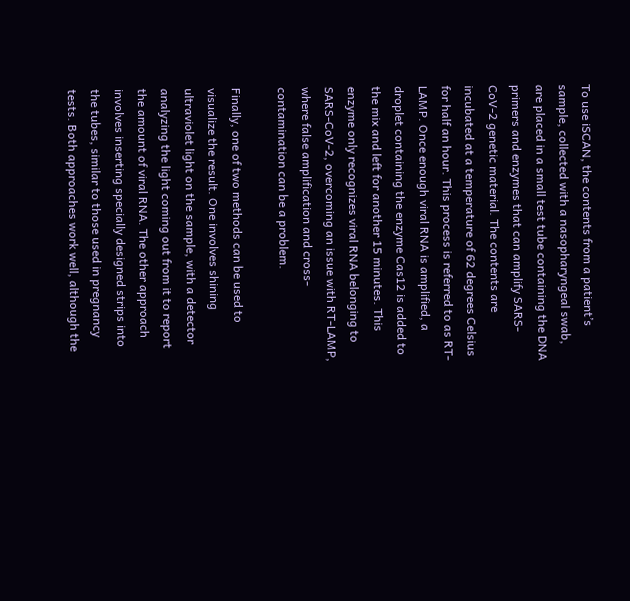To use iSCAN, the contents from a patient’s sample, collected with a nasopharyngeal swab, are placed in a small test tube containing the DNA primers and enzymes that can amplify SARS-CoV-2 genetic material. The contents are incubated at a temperature of 62 degrees Celsius for half an hour. This process is referred to as RT-LAMP. Once enough viral RNA is amplified, a droplet containing the enzyme Cas12 is added to the mix and left for another 15 minutes. This enzyme only recognizes viral RNA belonging to SARS-CoV-2, overcoming an issue with RT-LAMP, where false amplification and cross-contamination can be a problem.

Finally, one of two methods can be used to visualize the result. One involves shining ultraviolet light on the sample, with a detector analyzing the light coming out from it to report the amount of viral RNA. The other approach involves inserting specially designed strips into the tubes, similar to those used in pregnancy tests. Both approaches work well, although the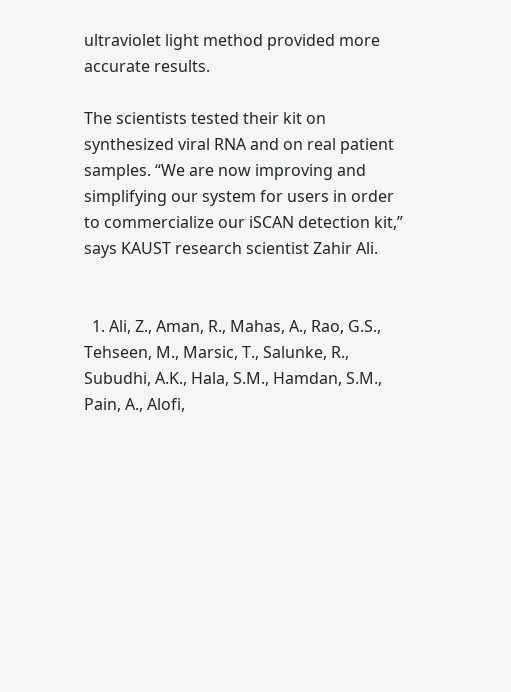ultraviolet light method provided more accurate results.

The scientists tested their kit on synthesized viral RNA and on real patient samples. “We are now improving and simplifying our system for users in order to commercialize our iSCAN detection kit,” says KAUST research scientist Zahir Ali.


  1. Ali, Z., Aman, R., Mahas, A., Rao, G.S., Tehseen, M., Marsic, T., Salunke, R., Subudhi, A.K., Hala, S.M., Hamdan, S.M., Pain, A., Alofi,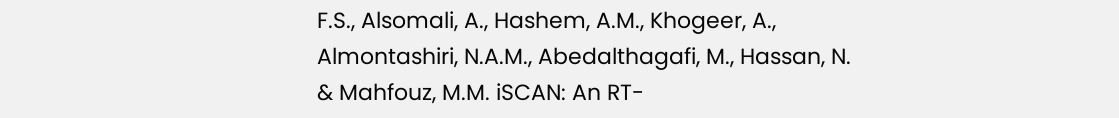F.S., Alsomali, A., Hashem, A.M., Khogeer, A., Almontashiri, N.A.M., Abedalthagafi, M., Hassan, N. & Mahfouz, M.M. iSCAN: An RT-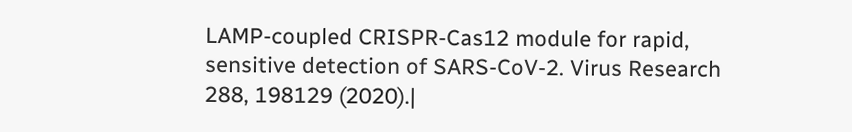LAMP-coupled CRISPR-Cas12 module for rapid, sensitive detection of SARS-CoV-2. Virus Research 288, 198129 (2020).|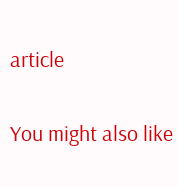article

You might also like